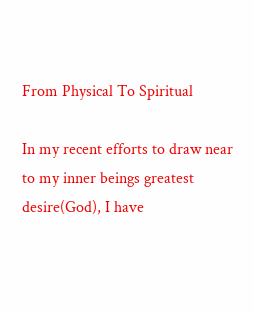From Physical To Spiritual

In my recent efforts to draw near to my inner beings greatest desire(God), I have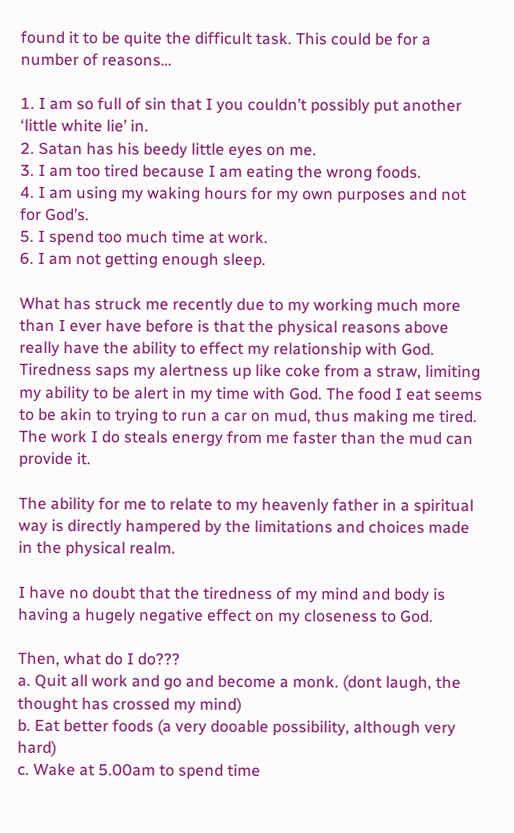found it to be quite the difficult task. This could be for a number of reasons…

1. I am so full of sin that I you couldn’t possibly put another ‘little white lie’ in.
2. Satan has his beedy little eyes on me.
3. I am too tired because I am eating the wrong foods.
4. I am using my waking hours for my own purposes and not for God’s.
5. I spend too much time at work.
6. I am not getting enough sleep.

What has struck me recently due to my working much more than I ever have before is that the physical reasons above really have the ability to effect my relationship with God. Tiredness saps my alertness up like coke from a straw, limiting my ability to be alert in my time with God. The food I eat seems to be akin to trying to run a car on mud, thus making me tired. The work I do steals energy from me faster than the mud can provide it.

The ability for me to relate to my heavenly father in a spiritual way is directly hampered by the limitations and choices made in the physical realm.

I have no doubt that the tiredness of my mind and body is having a hugely negative effect on my closeness to God.

Then, what do I do???
a. Quit all work and go and become a monk. (dont laugh, the thought has crossed my mind)
b. Eat better foods (a very dooable possibility, although very hard)
c. Wake at 5.00am to spend time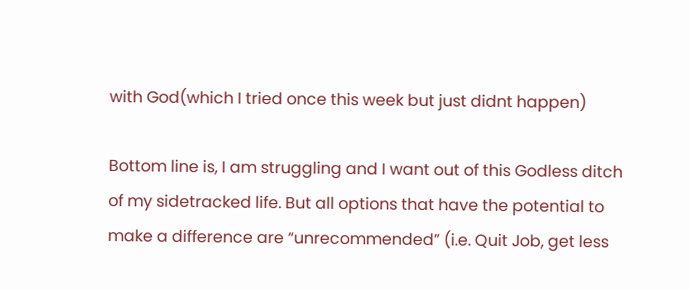with God(which I tried once this week but just didnt happen)

Bottom line is, I am struggling and I want out of this Godless ditch of my sidetracked life. But all options that have the potential to make a difference are “unrecommended” (i.e. Quit Job, get less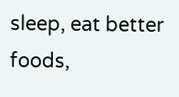sleep, eat better foods,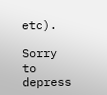etc).

Sorry to depress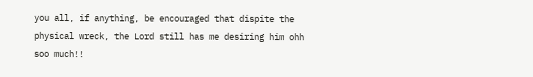you all, if anything, be encouraged that dispite the physical wreck, the Lord still has me desiring him ohh soo much!!